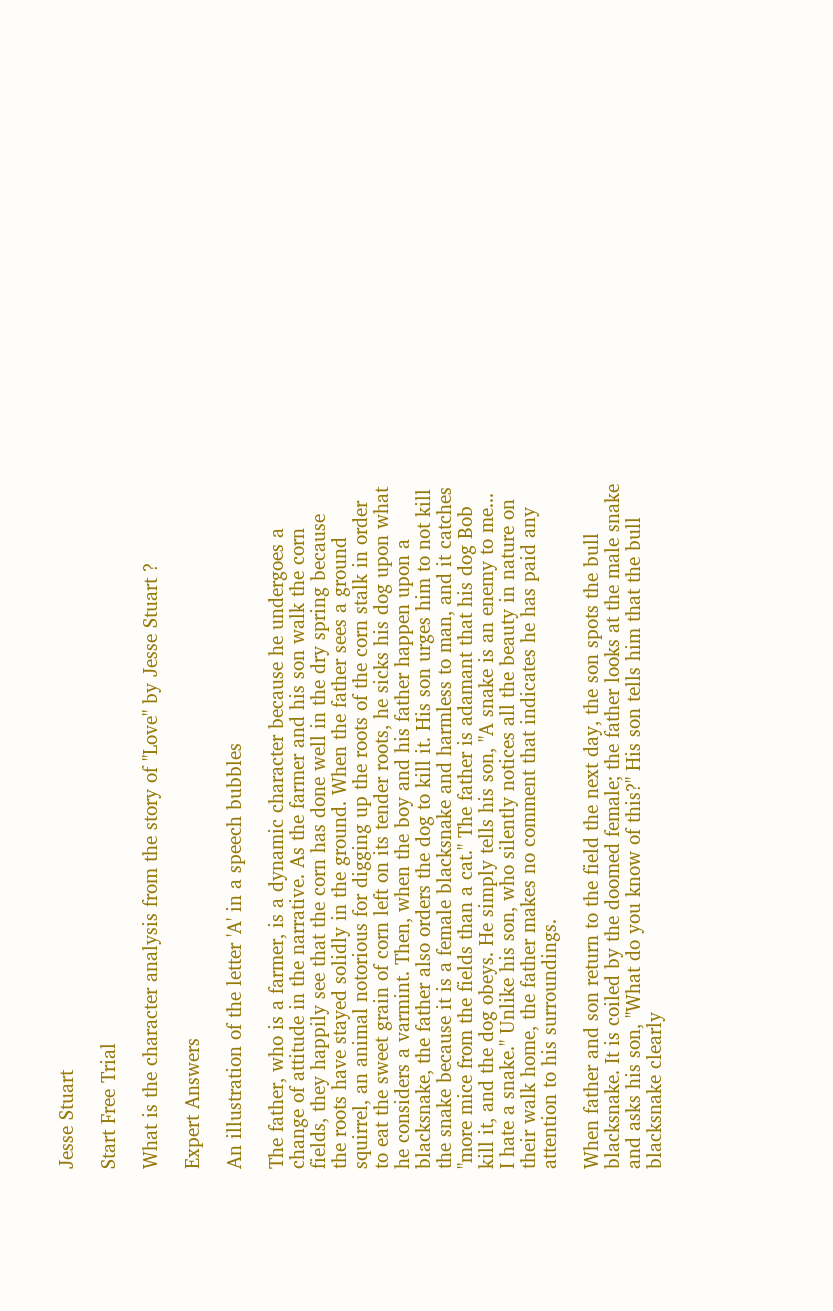Jesse Stuart

Start Free Trial

What is the character analysis from the story of "Love" by Jesse Stuart ?

Expert Answers

An illustration of the letter 'A' in a speech bubbles

The father, who is a farmer, is a dynamic character because he undergoes a change of attitude in the narrative. As the farmer and his son walk the corn fields, they happily see that the corn has done well in the dry spring because the roots have stayed solidly in the ground. When the father sees a ground squirrel, an animal notorious for digging up the roots of the corn stalk in order to eat the sweet grain of corn left on its tender roots, he sicks his dog upon what he considers a varmint. Then, when the boy and his father happen upon a blacksnake, the father also orders the dog to kill it. His son urges him to not kill the snake because it is a female blacksnake and harmless to man, and it catches "more mice from the fields than a cat." The father is adamant that his dog Bob kill it, and the dog obeys. He simply tells his son, "A snake is an enemy to me... I hate a snake." Unlike his son, who silently notices all the beauty in nature on their walk home, the father makes no comment that indicates he has paid any attention to his surroundings.

When father and son return to the field the next day, the son spots the bull blacksnake. It is coiled by the doomed female; the father looks at the male snake and asks his son, "What do you know of this?" His son tells him that the bull blacksnake clearly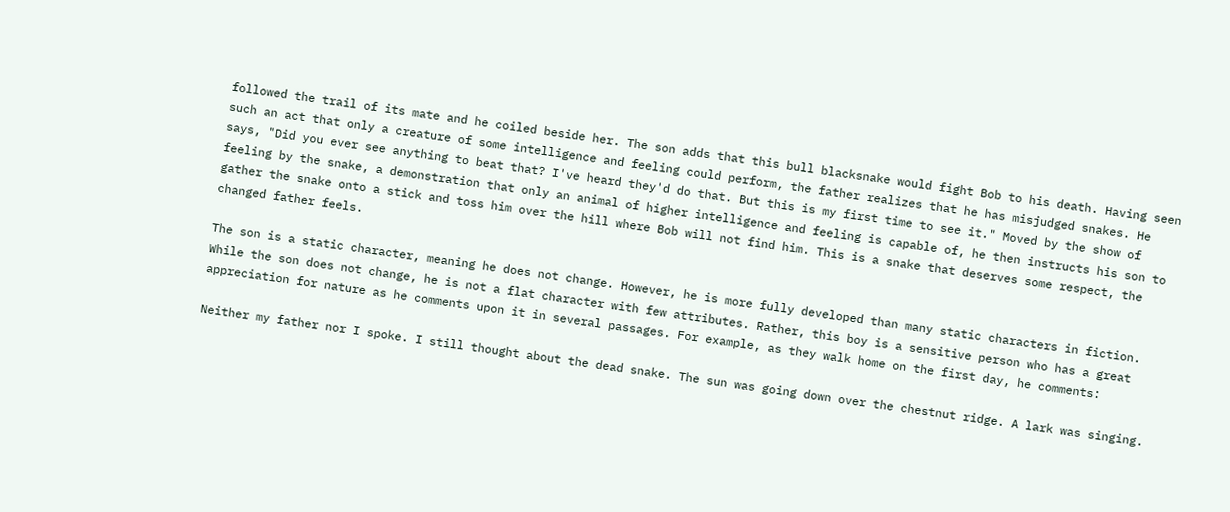followed the trail of its mate and he coiled beside her. The son adds that this bull blacksnake would fight Bob to his death. Having seen such an act that only a creature of some intelligence and feeling could perform, the father realizes that he has misjudged snakes. He says, "Did you ever see anything to beat that? I've heard they'd do that. But this is my first time to see it." Moved by the show of feeling by the snake, a demonstration that only an animal of higher intelligence and feeling is capable of, he then instructs his son to gather the snake onto a stick and toss him over the hill where Bob will not find him. This is a snake that deserves some respect, the changed father feels.

The son is a static character, meaning he does not change. However, he is more fully developed than many static characters in fiction. While the son does not change, he is not a flat character with few attributes. Rather, this boy is a sensitive person who has a great appreciation for nature as he comments upon it in several passages. For example, as they walk home on the first day, he comments:

Neither my father nor I spoke. I still thought about the dead snake. The sun was going down over the chestnut ridge. A lark was singing.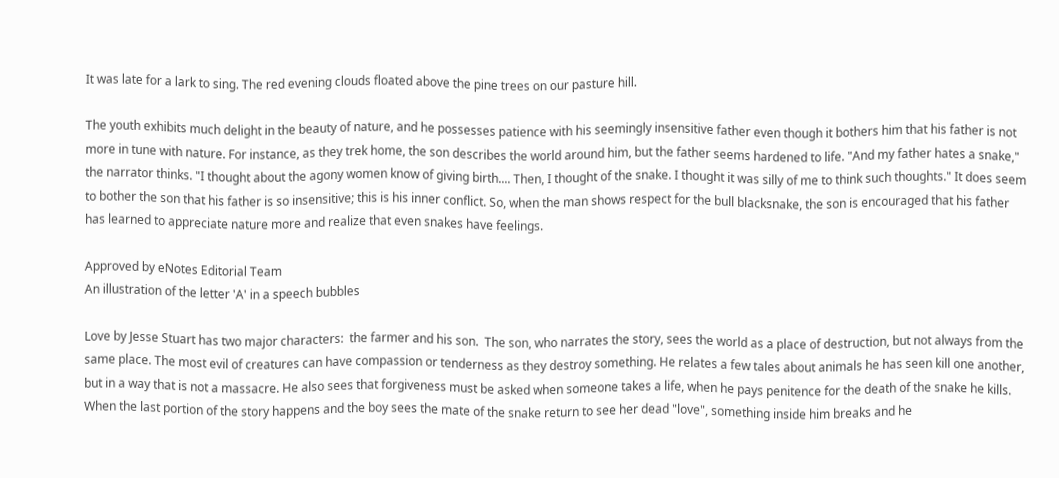It was late for a lark to sing. The red evening clouds floated above the pine trees on our pasture hill.

The youth exhibits much delight in the beauty of nature, and he possesses patience with his seemingly insensitive father even though it bothers him that his father is not more in tune with nature. For instance, as they trek home, the son describes the world around him, but the father seems hardened to life. "And my father hates a snake," the narrator thinks. "I thought about the agony women know of giving birth.... Then, I thought of the snake. I thought it was silly of me to think such thoughts." It does seem to bother the son that his father is so insensitive; this is his inner conflict. So, when the man shows respect for the bull blacksnake, the son is encouraged that his father has learned to appreciate nature more and realize that even snakes have feelings.

Approved by eNotes Editorial Team
An illustration of the letter 'A' in a speech bubbles

Love by Jesse Stuart has two major characters:  the farmer and his son.  The son, who narrates the story, sees the world as a place of destruction, but not always from the same place. The most evil of creatures can have compassion or tenderness as they destroy something. He relates a few tales about animals he has seen kill one another, but in a way that is not a massacre. He also sees that forgiveness must be asked when someone takes a life, when he pays penitence for the death of the snake he kills. When the last portion of the story happens and the boy sees the mate of the snake return to see her dead "love", something inside him breaks and he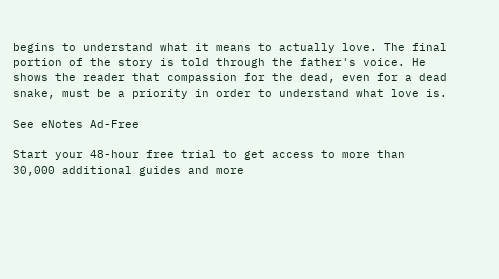begins to understand what it means to actually love. The final portion of the story is told through the father's voice. He shows the reader that compassion for the dead, even for a dead snake, must be a priority in order to understand what love is.

See eNotes Ad-Free

Start your 48-hour free trial to get access to more than 30,000 additional guides and more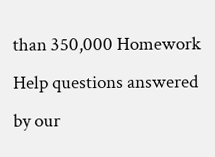than 350,000 Homework Help questions answered by our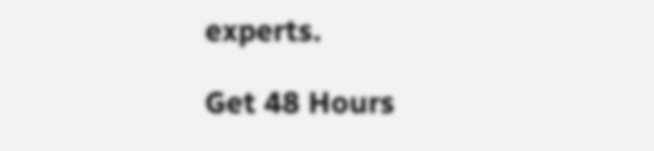experts.

Get 48 Hours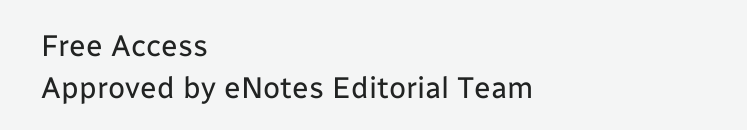Free Access
Approved by eNotes Editorial Team